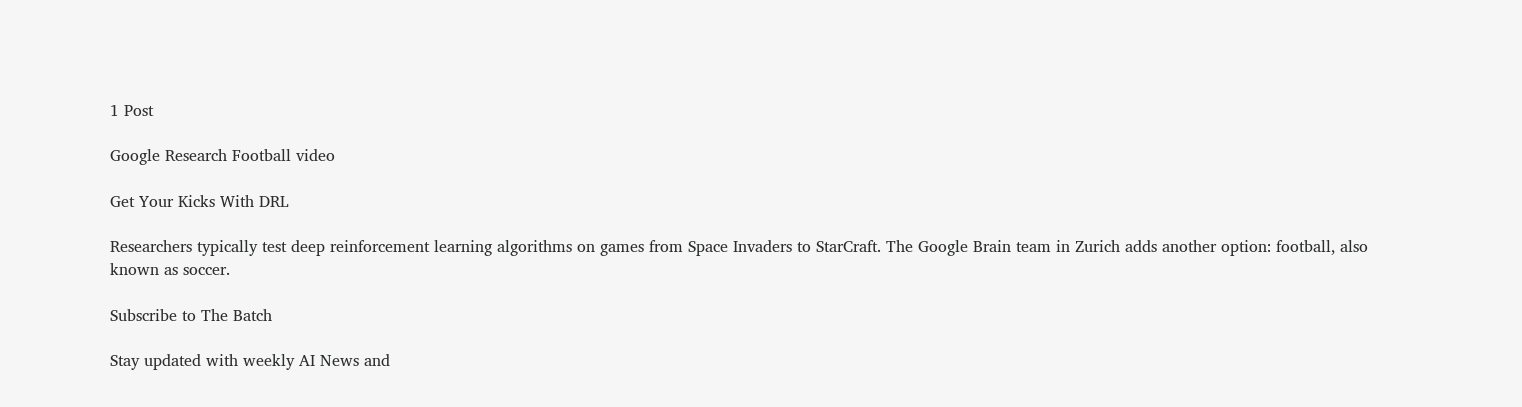1 Post

Google Research Football video

Get Your Kicks With DRL

Researchers typically test deep reinforcement learning algorithms on games from Space Invaders to StarCraft. The Google Brain team in Zurich adds another option: football, also known as soccer.

Subscribe to The Batch

Stay updated with weekly AI News and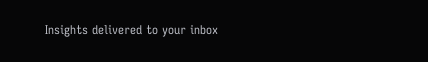Insights delivered to your inbox